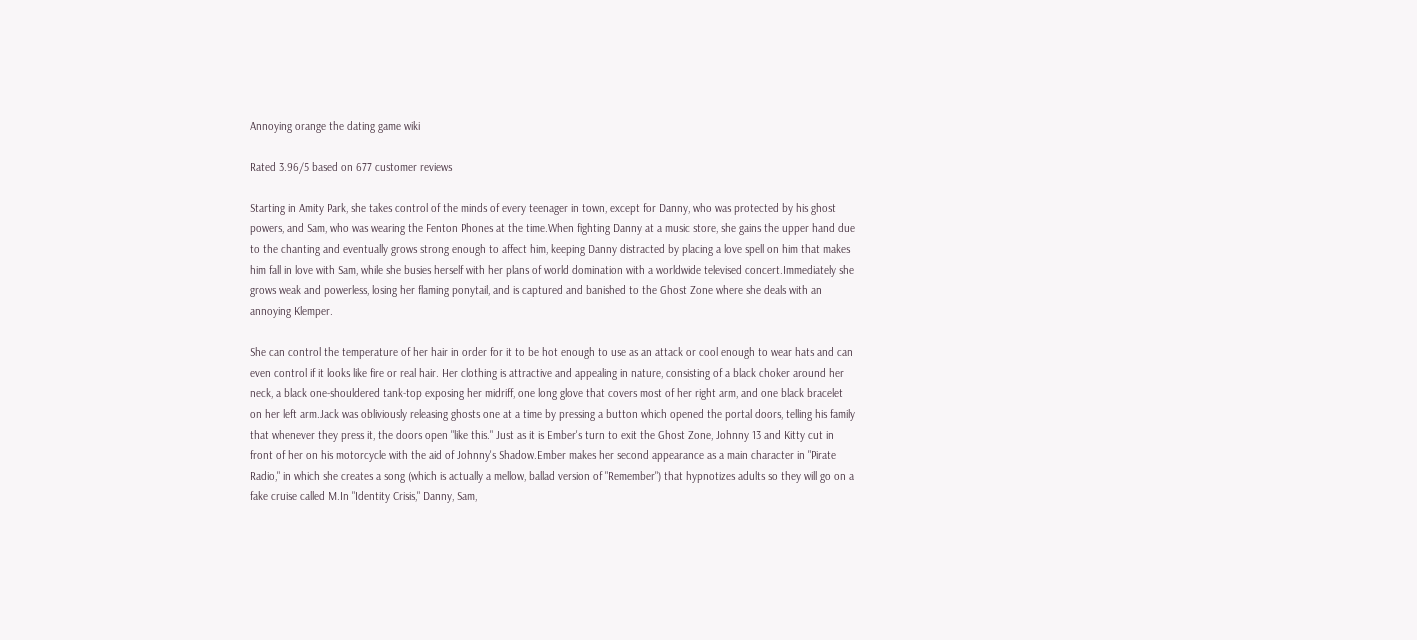Annoying orange the dating game wiki

Rated 3.96/5 based on 677 customer reviews

Starting in Amity Park, she takes control of the minds of every teenager in town, except for Danny, who was protected by his ghost powers, and Sam, who was wearing the Fenton Phones at the time.When fighting Danny at a music store, she gains the upper hand due to the chanting and eventually grows strong enough to affect him, keeping Danny distracted by placing a love spell on him that makes him fall in love with Sam, while she busies herself with her plans of world domination with a worldwide televised concert.Immediately she grows weak and powerless, losing her flaming ponytail, and is captured and banished to the Ghost Zone where she deals with an annoying Klemper.

She can control the temperature of her hair in order for it to be hot enough to use as an attack or cool enough to wear hats and can even control if it looks like fire or real hair. Her clothing is attractive and appealing in nature, consisting of a black choker around her neck, a black one-shouldered tank-top exposing her midriff, one long glove that covers most of her right arm, and one black bracelet on her left arm.Jack was obliviously releasing ghosts one at a time by pressing a button which opened the portal doors, telling his family that whenever they press it, the doors open "like this." Just as it is Ember's turn to exit the Ghost Zone, Johnny 13 and Kitty cut in front of her on his motorcycle with the aid of Johnny's Shadow.Ember makes her second appearance as a main character in "Pirate Radio," in which she creates a song (which is actually a mellow, ballad version of "Remember") that hypnotizes adults so they will go on a fake cruise called M.In "Identity Crisis," Danny, Sam,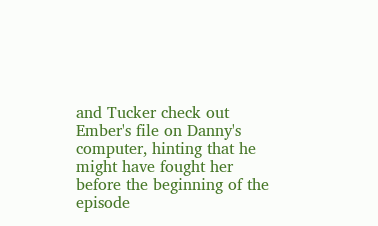and Tucker check out Ember's file on Danny's computer, hinting that he might have fought her before the beginning of the episode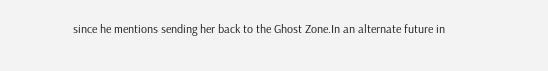since he mentions sending her back to the Ghost Zone.In an alternate future in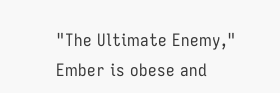"The Ultimate Enemy," Ember is obese and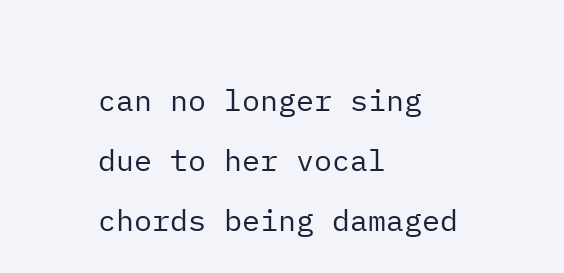can no longer sing due to her vocal chords being damaged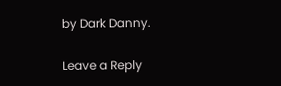by Dark Danny.

Leave a Reply